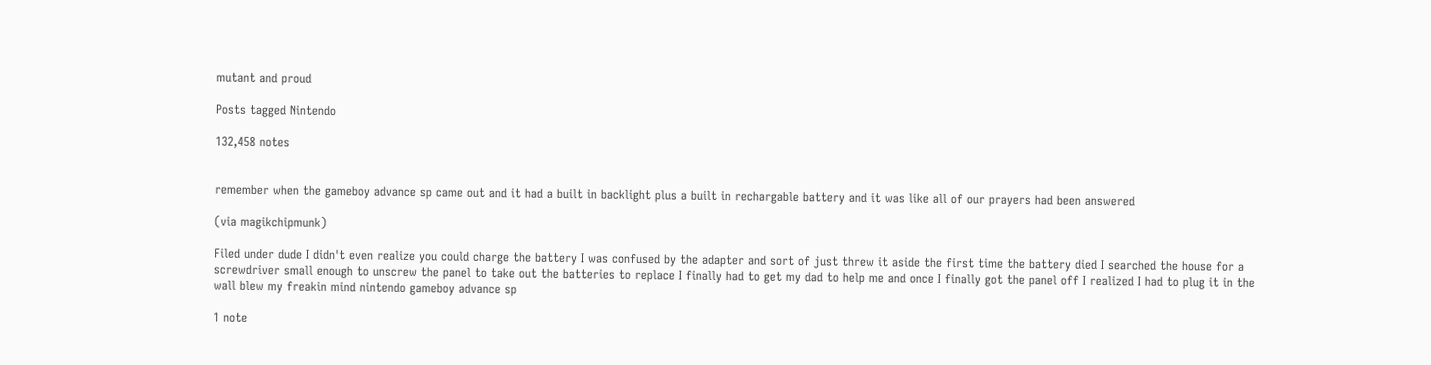mutant and proud

Posts tagged Nintendo

132,458 notes


remember when the gameboy advance sp came out and it had a built in backlight plus a built in rechargable battery and it was like all of our prayers had been answered

(via magikchipmunk)

Filed under dude I didn't even realize you could charge the battery I was confused by the adapter and sort of just threw it aside the first time the battery died I searched the house for a screwdriver small enough to unscrew the panel to take out the batteries to replace I finally had to get my dad to help me and once I finally got the panel off I realized I had to plug it in the wall blew my freakin mind nintendo gameboy advance sp

1 note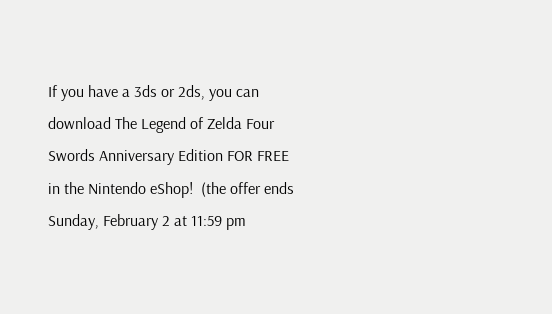If you have a 3ds or 2ds, you can download The Legend of Zelda Four Swords Anniversary Edition FOR FREE in the Nintendo eShop!  (the offer ends Sunday, February 2 at 11:59 pm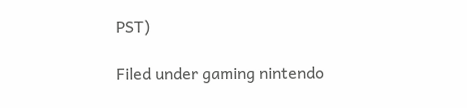PST)

Filed under gaming nintendo